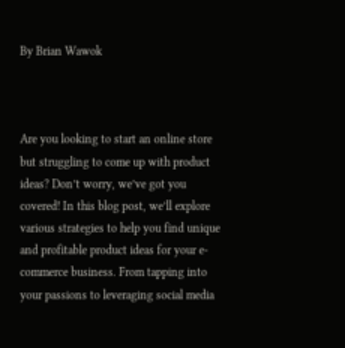By Brian Wawok



Are you looking to start an online store but struggling to come up with product ideas? Don’t worry, we’ve got you covered! In this blog post, we’ll explore various strategies to help you find unique and profitable product ideas for your e-commerce business. From tapping into your passions to leveraging social media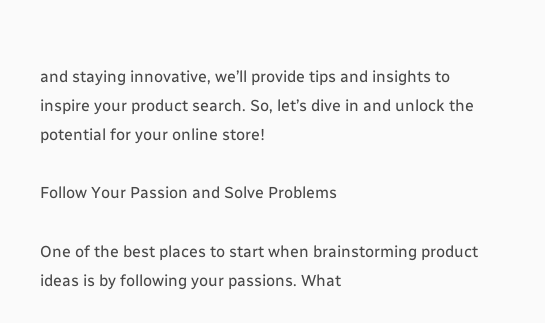and staying innovative, we’ll provide tips and insights to inspire your product search. So, let’s dive in and unlock the potential for your online store!

Follow Your Passion and Solve Problems

One of the best places to start when brainstorming product ideas is by following your passions. What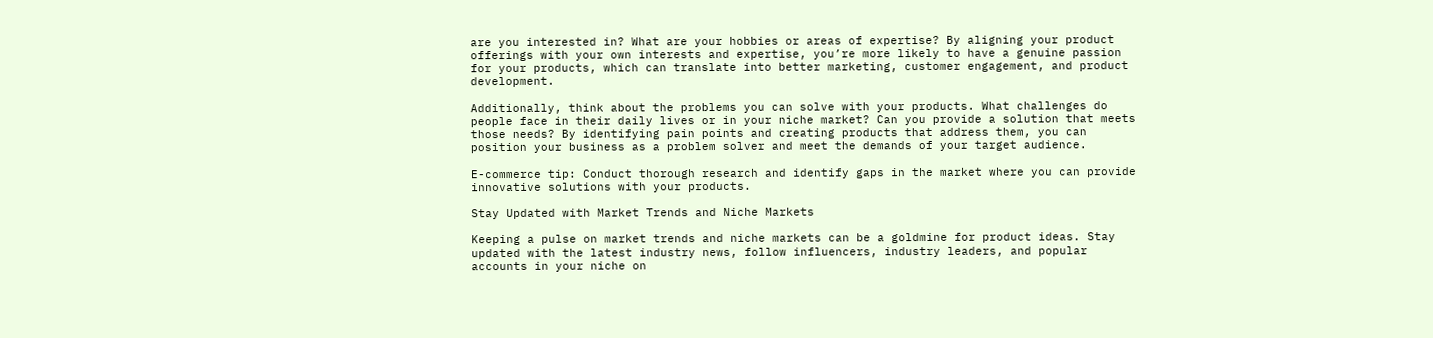are you interested in? What are your hobbies or areas of expertise? By aligning your product offerings with your own interests and expertise, you’re more likely to have a genuine passion for your products, which can translate into better marketing, customer engagement, and product development.

Additionally, think about the problems you can solve with your products. What challenges do people face in their daily lives or in your niche market? Can you provide a solution that meets those needs? By identifying pain points and creating products that address them, you can position your business as a problem solver and meet the demands of your target audience.

E-commerce tip: Conduct thorough research and identify gaps in the market where you can provide innovative solutions with your products.

Stay Updated with Market Trends and Niche Markets

Keeping a pulse on market trends and niche markets can be a goldmine for product ideas. Stay updated with the latest industry news, follow influencers, industry leaders, and popular accounts in your niche on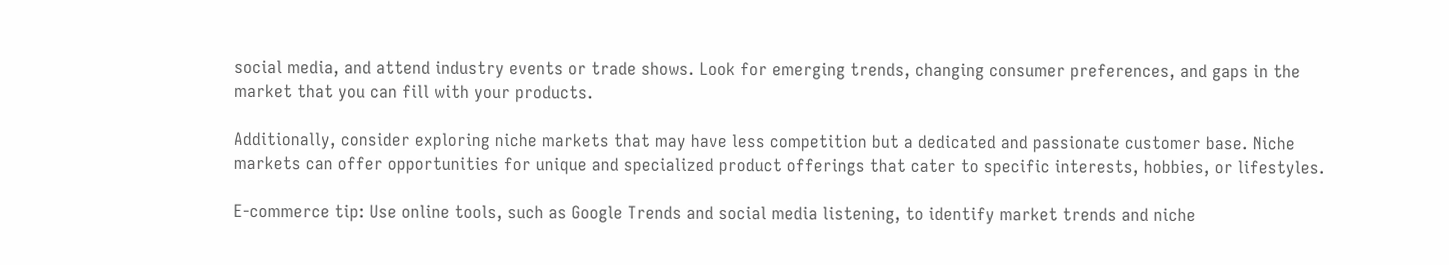social media, and attend industry events or trade shows. Look for emerging trends, changing consumer preferences, and gaps in the market that you can fill with your products.

Additionally, consider exploring niche markets that may have less competition but a dedicated and passionate customer base. Niche markets can offer opportunities for unique and specialized product offerings that cater to specific interests, hobbies, or lifestyles.

E-commerce tip: Use online tools, such as Google Trends and social media listening, to identify market trends and niche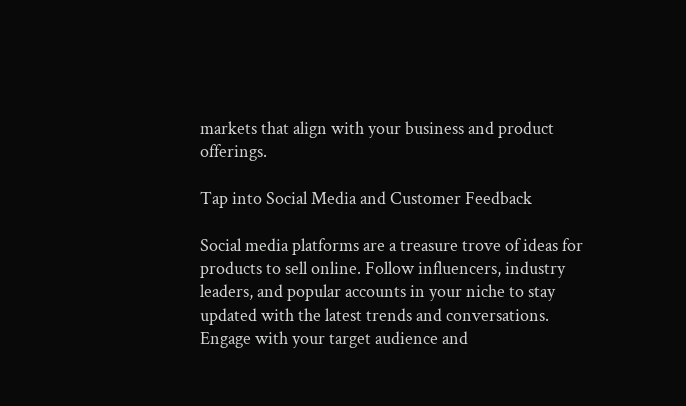markets that align with your business and product offerings.

Tap into Social Media and Customer Feedback

Social media platforms are a treasure trove of ideas for products to sell online. Follow influencers, industry leaders, and popular accounts in your niche to stay updated with the latest trends and conversations. Engage with your target audience and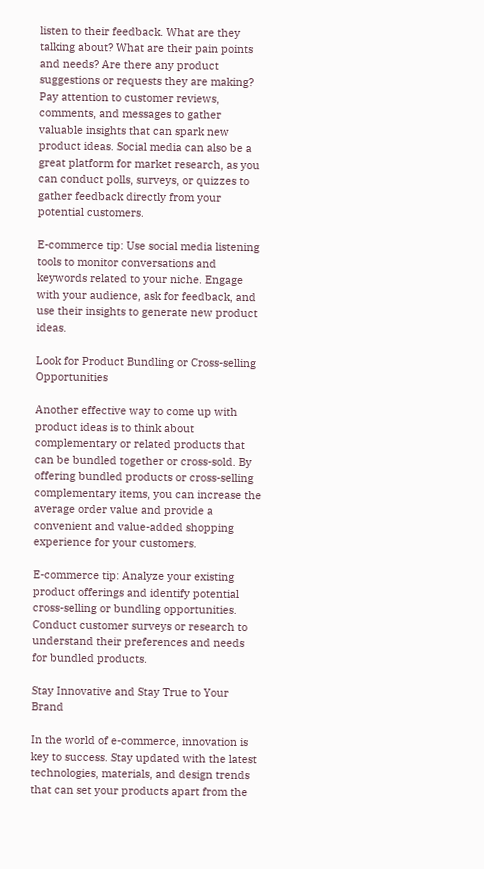listen to their feedback. What are they talking about? What are their pain points and needs? Are there any product suggestions or requests they are making? Pay attention to customer reviews, comments, and messages to gather valuable insights that can spark new product ideas. Social media can also be a great platform for market research, as you can conduct polls, surveys, or quizzes to gather feedback directly from your potential customers.

E-commerce tip: Use social media listening tools to monitor conversations and keywords related to your niche. Engage with your audience, ask for feedback, and use their insights to generate new product ideas.

Look for Product Bundling or Cross-selling Opportunities

Another effective way to come up with product ideas is to think about complementary or related products that can be bundled together or cross-sold. By offering bundled products or cross-selling complementary items, you can increase the average order value and provide a convenient and value-added shopping experience for your customers.

E-commerce tip: Analyze your existing product offerings and identify potential cross-selling or bundling opportunities. Conduct customer surveys or research to understand their preferences and needs for bundled products.

Stay Innovative and Stay True to Your Brand

In the world of e-commerce, innovation is key to success. Stay updated with the latest technologies, materials, and design trends that can set your products apart from the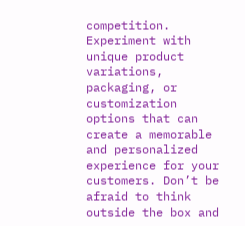competition. Experiment with unique product variations, packaging, or customization options that can create a memorable and personalized experience for your customers. Don’t be afraid to think outside the box and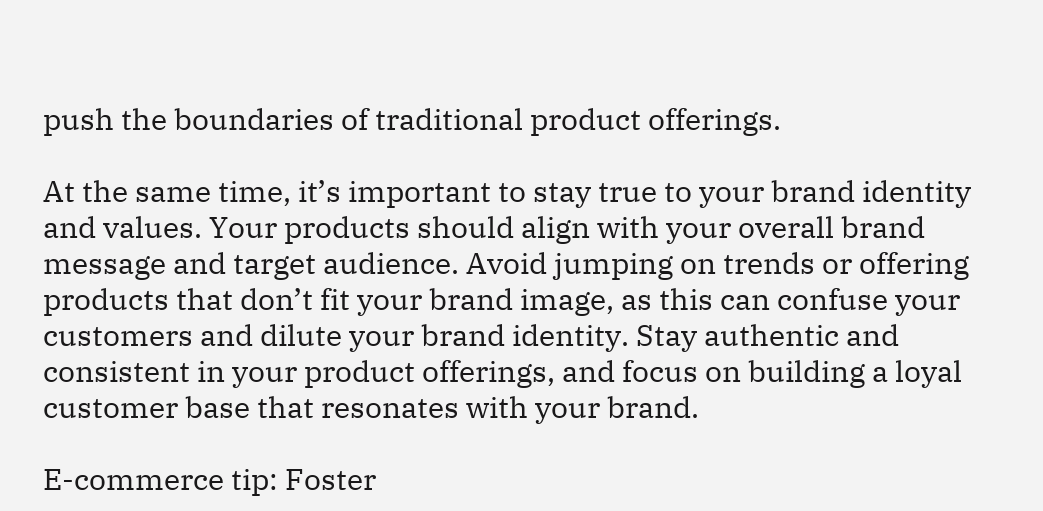push the boundaries of traditional product offerings.

At the same time, it’s important to stay true to your brand identity and values. Your products should align with your overall brand message and target audience. Avoid jumping on trends or offering products that don’t fit your brand image, as this can confuse your customers and dilute your brand identity. Stay authentic and consistent in your product offerings, and focus on building a loyal customer base that resonates with your brand.

E-commerce tip: Foster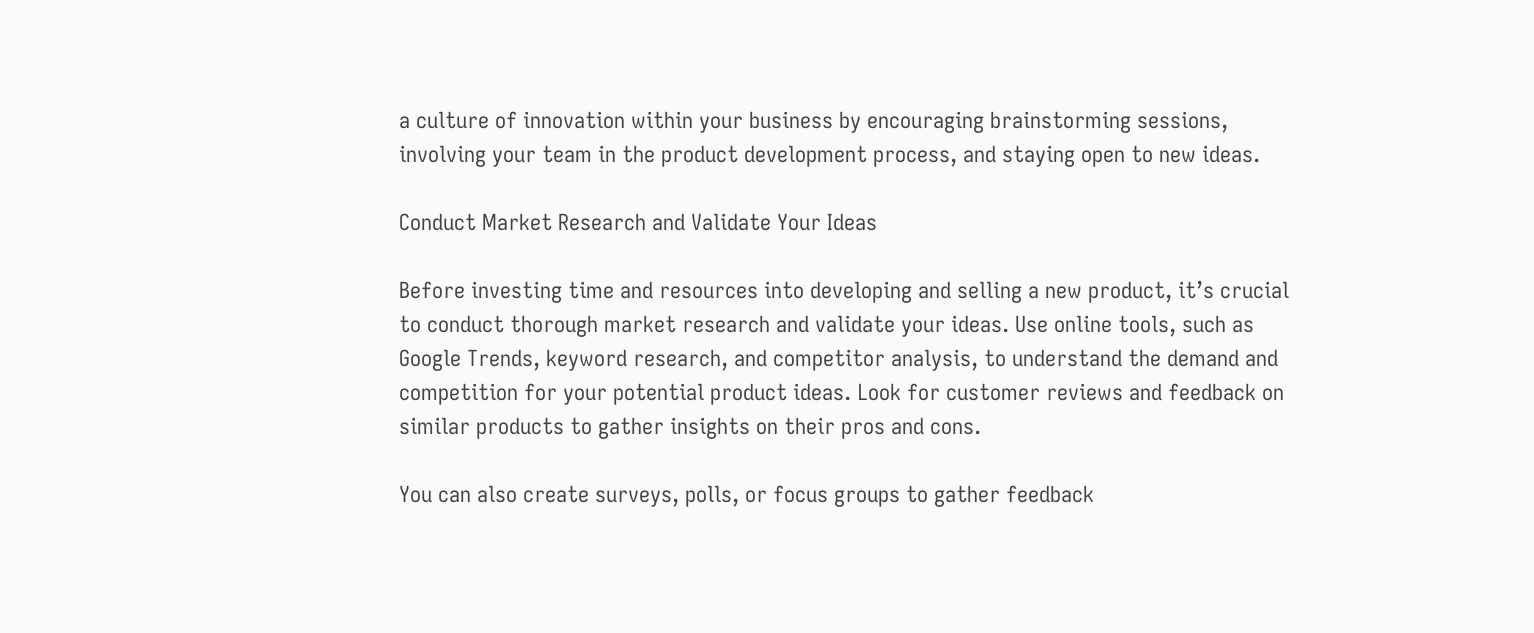a culture of innovation within your business by encouraging brainstorming sessions, involving your team in the product development process, and staying open to new ideas.

Conduct Market Research and Validate Your Ideas

Before investing time and resources into developing and selling a new product, it’s crucial to conduct thorough market research and validate your ideas. Use online tools, such as Google Trends, keyword research, and competitor analysis, to understand the demand and competition for your potential product ideas. Look for customer reviews and feedback on similar products to gather insights on their pros and cons.

You can also create surveys, polls, or focus groups to gather feedback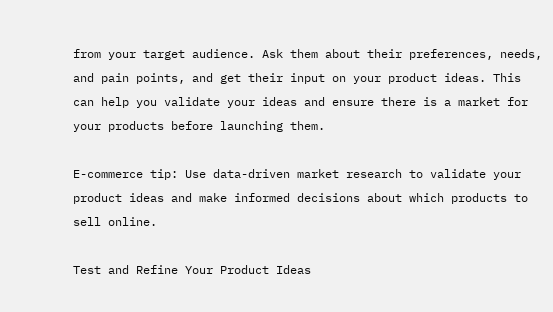from your target audience. Ask them about their preferences, needs, and pain points, and get their input on your product ideas. This can help you validate your ideas and ensure there is a market for your products before launching them.

E-commerce tip: Use data-driven market research to validate your product ideas and make informed decisions about which products to sell online.

Test and Refine Your Product Ideas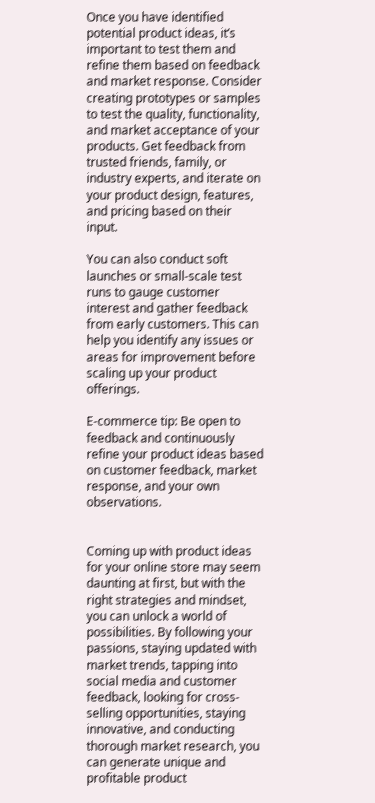Once you have identified potential product ideas, it’s important to test them and refine them based on feedback and market response. Consider creating prototypes or samples to test the quality, functionality, and market acceptance of your products. Get feedback from trusted friends, family, or industry experts, and iterate on your product design, features, and pricing based on their input.

You can also conduct soft launches or small-scale test runs to gauge customer interest and gather feedback from early customers. This can help you identify any issues or areas for improvement before scaling up your product offerings.

E-commerce tip: Be open to feedback and continuously refine your product ideas based on customer feedback, market response, and your own observations.


Coming up with product ideas for your online store may seem daunting at first, but with the right strategies and mindset, you can unlock a world of possibilities. By following your passions, staying updated with market trends, tapping into social media and customer feedback, looking for cross-selling opportunities, staying innovative, and conducting thorough market research, you can generate unique and profitable product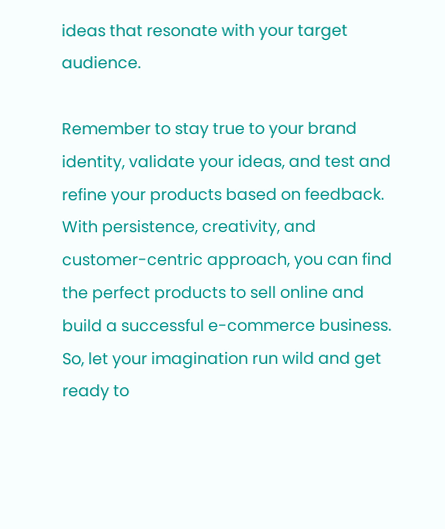ideas that resonate with your target audience.

Remember to stay true to your brand identity, validate your ideas, and test and refine your products based on feedback. With persistence, creativity, and customer-centric approach, you can find the perfect products to sell online and build a successful e-commerce business. So, let your imagination run wild and get ready to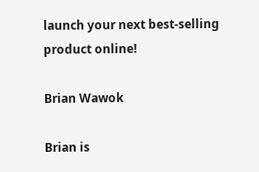launch your next best-selling product online!

Brian Wawok

Brian is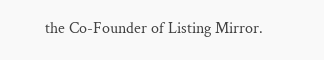the Co-Founder of Listing Mirror.